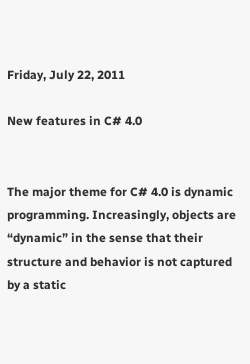Friday, July 22, 2011

New features in C# 4.0


The major theme for C# 4.0 is dynamic programming. Increasingly, objects are “dynamic” in the sense that their structure and behavior is not captured by a static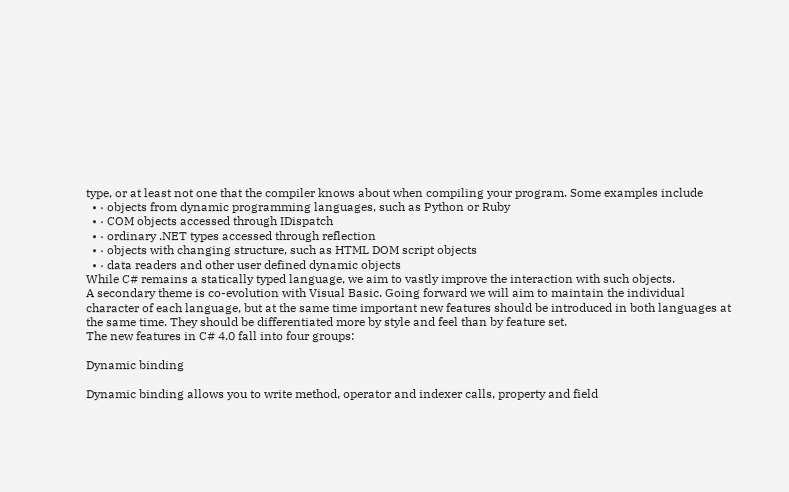type, or at least not one that the compiler knows about when compiling your program. Some examples include
  • · objects from dynamic programming languages, such as Python or Ruby
  • · COM objects accessed through IDispatch
  • · ordinary .NET types accessed through reflection
  • · objects with changing structure, such as HTML DOM script objects
  • · data readers and other user defined dynamic objects
While C# remains a statically typed language, we aim to vastly improve the interaction with such objects.
A secondary theme is co-evolution with Visual Basic. Going forward we will aim to maintain the individual character of each language, but at the same time important new features should be introduced in both languages at the same time. They should be differentiated more by style and feel than by feature set.
The new features in C# 4.0 fall into four groups:

Dynamic binding

Dynamic binding allows you to write method, operator and indexer calls, property and field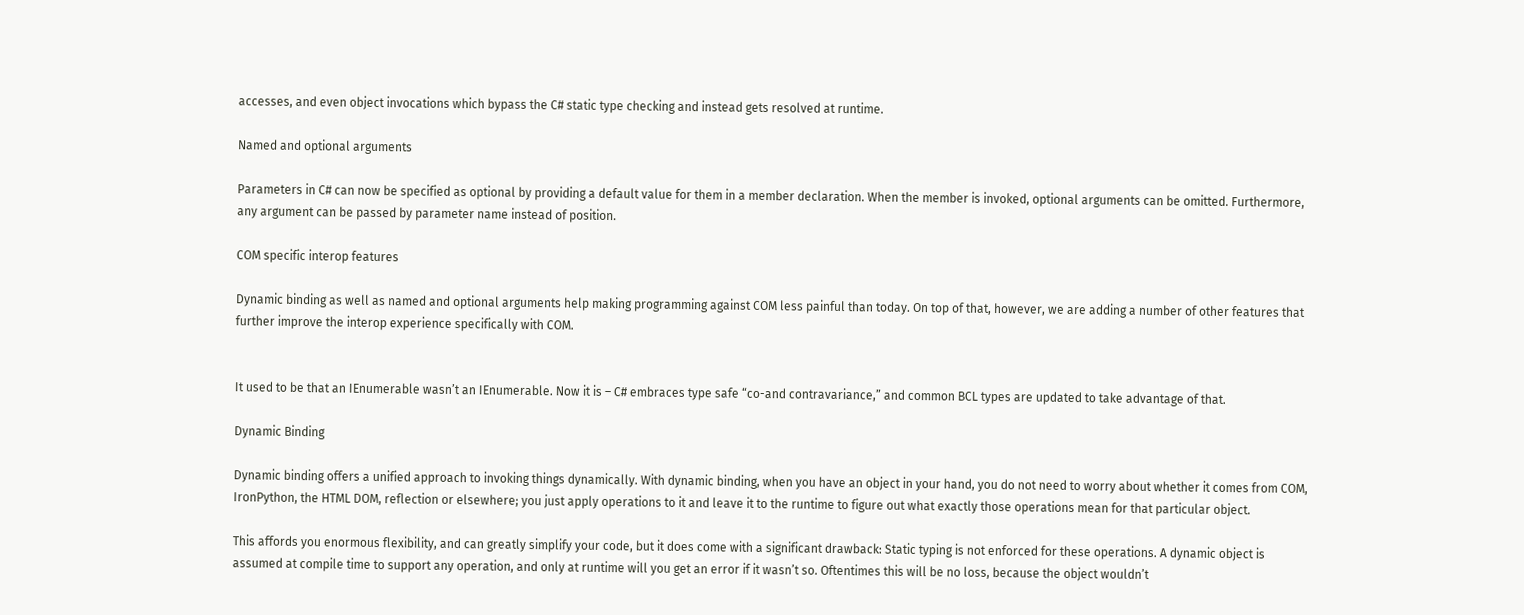accesses, and even object invocations which bypass the C# static type checking and instead gets resolved at runtime.

Named and optional arguments

Parameters in C# can now be specified as optional by providing a default value for them in a member declaration. When the member is invoked, optional arguments can be omitted. Furthermore, any argument can be passed by parameter name instead of position.

COM specific interop features

Dynamic binding as well as named and optional arguments help making programming against COM less painful than today. On top of that, however, we are adding a number of other features that further improve the interop experience specifically with COM.


It used to be that an IEnumerable wasn’t an IEnumerable. Now it is – C# embraces type safe “co-and contravariance,” and common BCL types are updated to take advantage of that.

Dynamic Binding

Dynamic binding offers a unified approach to invoking things dynamically. With dynamic binding, when you have an object in your hand, you do not need to worry about whether it comes from COM, IronPython, the HTML DOM, reflection or elsewhere; you just apply operations to it and leave it to the runtime to figure out what exactly those operations mean for that particular object.

This affords you enormous flexibility, and can greatly simplify your code, but it does come with a significant drawback: Static typing is not enforced for these operations. A dynamic object is assumed at compile time to support any operation, and only at runtime will you get an error if it wasn’t so. Oftentimes this will be no loss, because the object wouldn’t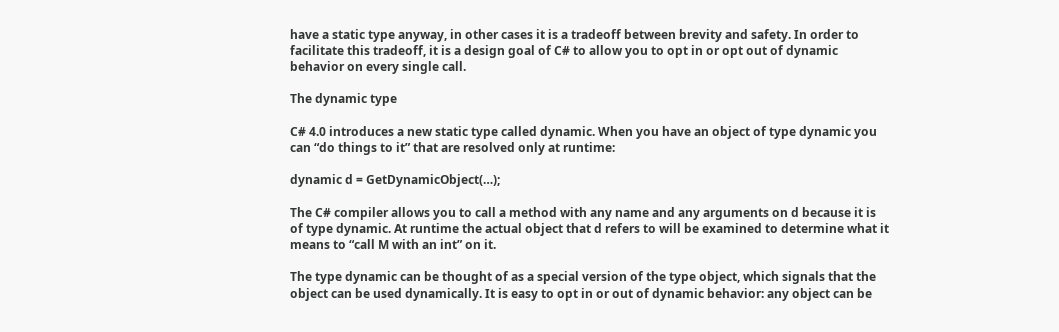have a static type anyway, in other cases it is a tradeoff between brevity and safety. In order to facilitate this tradeoff, it is a design goal of C# to allow you to opt in or opt out of dynamic behavior on every single call.

The dynamic type

C# 4.0 introduces a new static type called dynamic. When you have an object of type dynamic you can “do things to it” that are resolved only at runtime:

dynamic d = GetDynamicObject(…);

The C# compiler allows you to call a method with any name and any arguments on d because it is of type dynamic. At runtime the actual object that d refers to will be examined to determine what it means to “call M with an int” on it.

The type dynamic can be thought of as a special version of the type object, which signals that the object can be used dynamically. It is easy to opt in or out of dynamic behavior: any object can be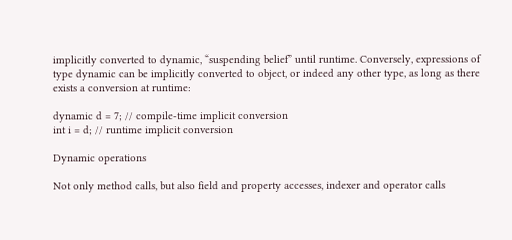implicitly converted to dynamic, “suspending belief” until runtime. Conversely, expressions of type dynamic can be implicitly converted to object, or indeed any other type, as long as there exists a conversion at runtime:

dynamic d = 7; // compile-time implicit conversion
int i = d; // runtime implicit conversion

Dynamic operations

Not only method calls, but also field and property accesses, indexer and operator calls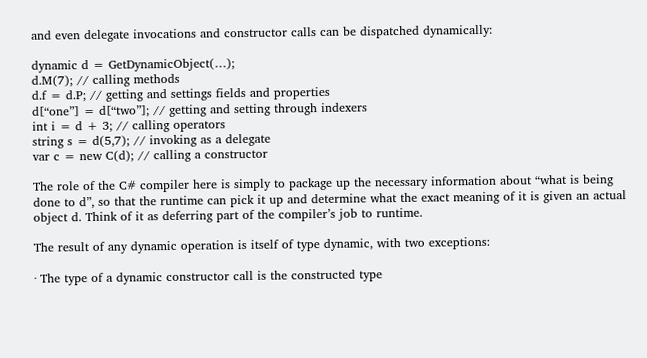and even delegate invocations and constructor calls can be dispatched dynamically:

dynamic d = GetDynamicObject(…);
d.M(7); // calling methods
d.f = d.P; // getting and settings fields and properties
d[“one”] = d[“two”]; // getting and setting through indexers
int i = d + 3; // calling operators
string s = d(5,7); // invoking as a delegate
var c = new C(d); // calling a constructor

The role of the C# compiler here is simply to package up the necessary information about “what is being done to d”, so that the runtime can pick it up and determine what the exact meaning of it is given an actual object d. Think of it as deferring part of the compiler’s job to runtime.

The result of any dynamic operation is itself of type dynamic, with two exceptions:

· The type of a dynamic constructor call is the constructed type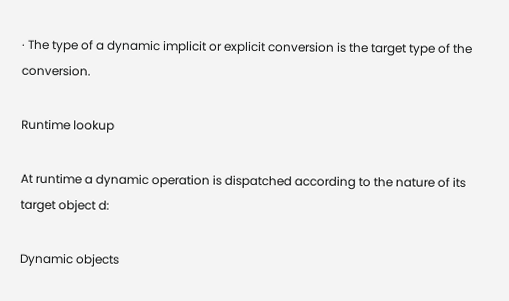· The type of a dynamic implicit or explicit conversion is the target type of the conversion.

Runtime lookup

At runtime a dynamic operation is dispatched according to the nature of its target object d:

Dynamic objects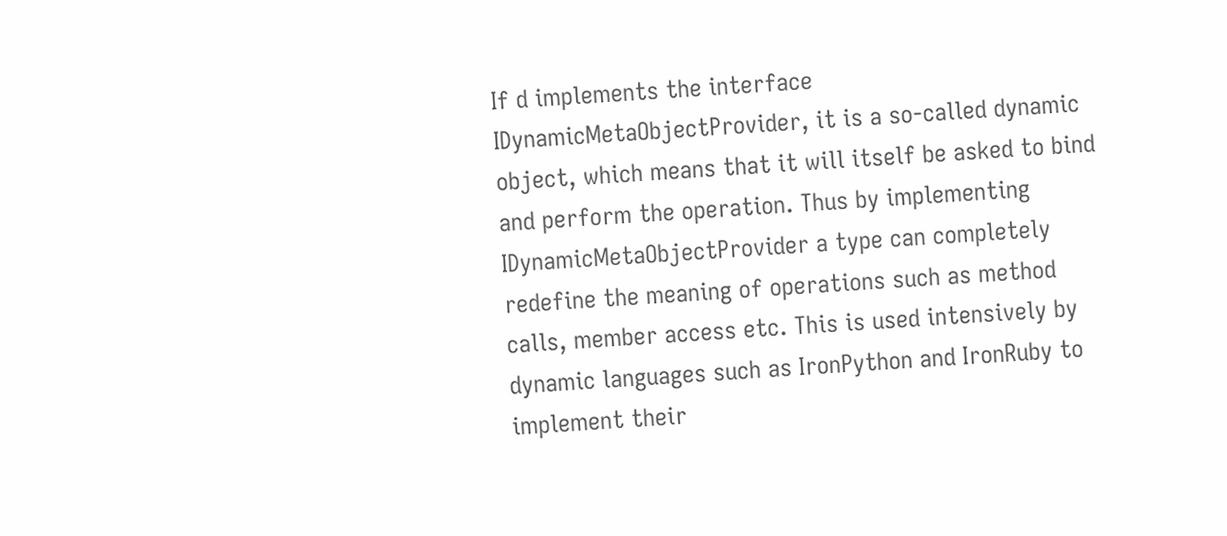If d implements the interface IDynamicMetaObjectProvider, it is a so-called dynamic object, which means that it will itself be asked to bind and perform the operation. Thus by implementing IDynamicMetaObjectProvider a type can completely redefine the meaning of operations such as method calls, member access etc. This is used intensively by dynamic languages such as IronPython and IronRuby to implement their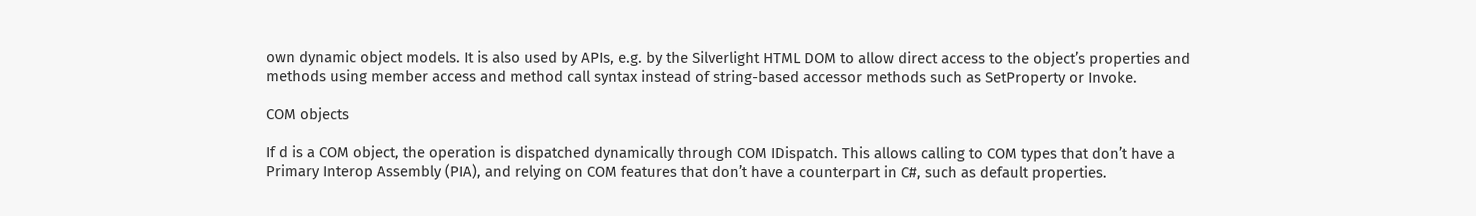own dynamic object models. It is also used by APIs, e.g. by the Silverlight HTML DOM to allow direct access to the object’s properties and methods using member access and method call syntax instead of string-based accessor methods such as SetProperty or Invoke.

COM objects

If d is a COM object, the operation is dispatched dynamically through COM IDispatch. This allows calling to COM types that don’t have a Primary Interop Assembly (PIA), and relying on COM features that don’t have a counterpart in C#, such as default properties.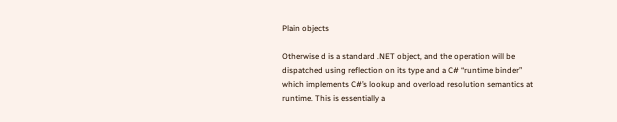Plain objects

Otherwise d is a standard .NET object, and the operation will be dispatched using reflection on its type and a C# “runtime binder” which implements C#’s lookup and overload resolution semantics at runtime. This is essentially a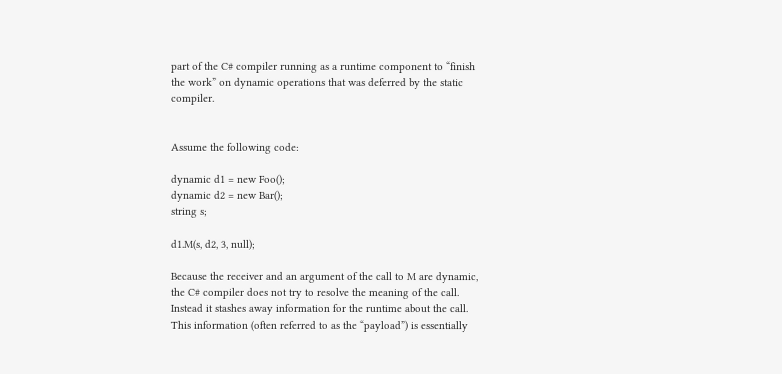part of the C# compiler running as a runtime component to “finish the work” on dynamic operations that was deferred by the static compiler.


Assume the following code:

dynamic d1 = new Foo();
dynamic d2 = new Bar();
string s;

d1.M(s, d2, 3, null);

Because the receiver and an argument of the call to M are dynamic, the C# compiler does not try to resolve the meaning of the call. Instead it stashes away information for the runtime about the call. This information (often referred to as the “payload”) is essentially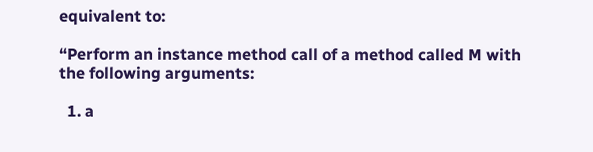equivalent to:

“Perform an instance method call of a method called M with the following arguments:

  1. a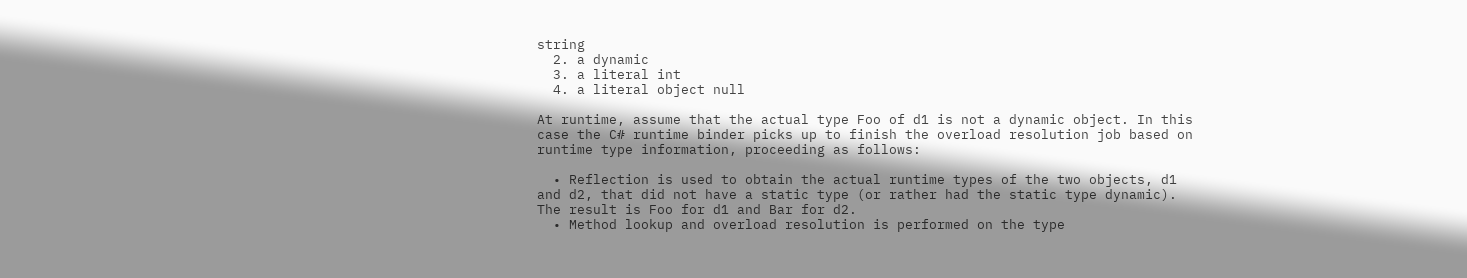string
  2. a dynamic
  3. a literal int
  4. a literal object null

At runtime, assume that the actual type Foo of d1 is not a dynamic object. In this case the C# runtime binder picks up to finish the overload resolution job based on runtime type information, proceeding as follows:

  • Reflection is used to obtain the actual runtime types of the two objects, d1 and d2, that did not have a static type (or rather had the static type dynamic). The result is Foo for d1 and Bar for d2.
  • Method lookup and overload resolution is performed on the type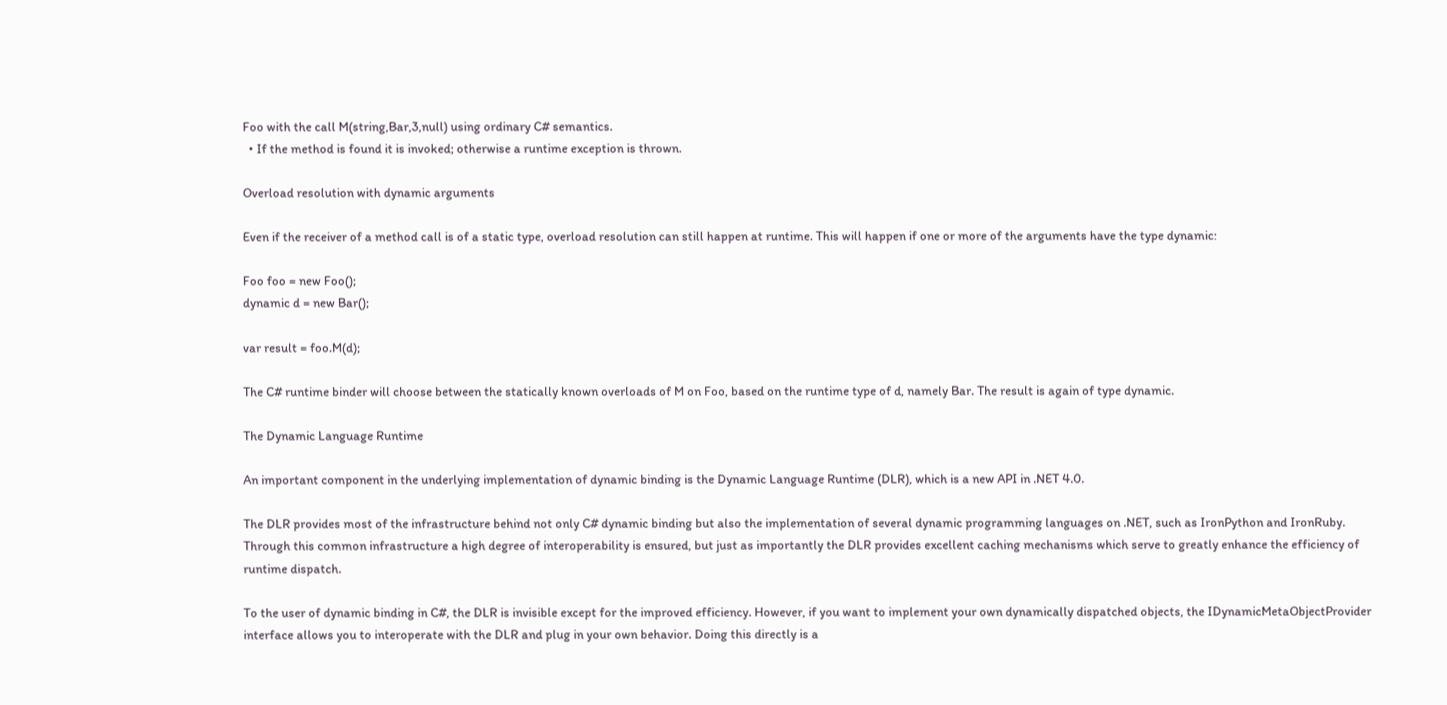Foo with the call M(string,Bar,3,null) using ordinary C# semantics.
  • If the method is found it is invoked; otherwise a runtime exception is thrown.

Overload resolution with dynamic arguments

Even if the receiver of a method call is of a static type, overload resolution can still happen at runtime. This will happen if one or more of the arguments have the type dynamic:

Foo foo = new Foo();
dynamic d = new Bar();

var result = foo.M(d);

The C# runtime binder will choose between the statically known overloads of M on Foo, based on the runtime type of d, namely Bar. The result is again of type dynamic.

The Dynamic Language Runtime

An important component in the underlying implementation of dynamic binding is the Dynamic Language Runtime (DLR), which is a new API in .NET 4.0.

The DLR provides most of the infrastructure behind not only C# dynamic binding but also the implementation of several dynamic programming languages on .NET, such as IronPython and IronRuby. Through this common infrastructure a high degree of interoperability is ensured, but just as importantly the DLR provides excellent caching mechanisms which serve to greatly enhance the efficiency of runtime dispatch.

To the user of dynamic binding in C#, the DLR is invisible except for the improved efficiency. However, if you want to implement your own dynamically dispatched objects, the IDynamicMetaObjectProvider interface allows you to interoperate with the DLR and plug in your own behavior. Doing this directly is a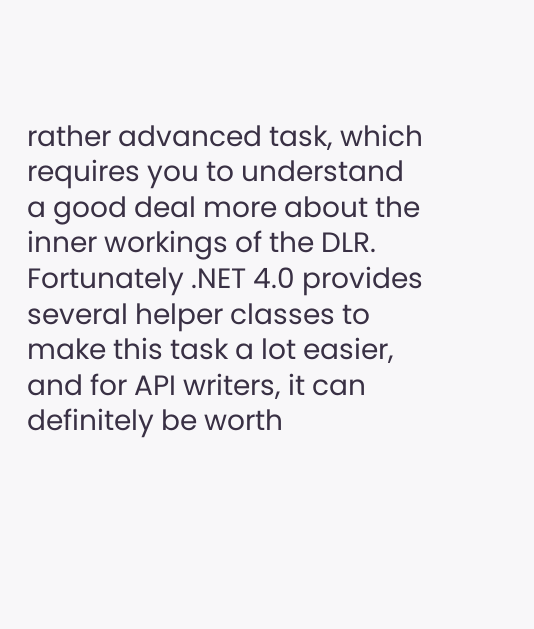rather advanced task, which requires you to understand a good deal more about the inner workings of the DLR. Fortunately .NET 4.0 provides several helper classes to make this task a lot easier, and for API writers, it can definitely be worth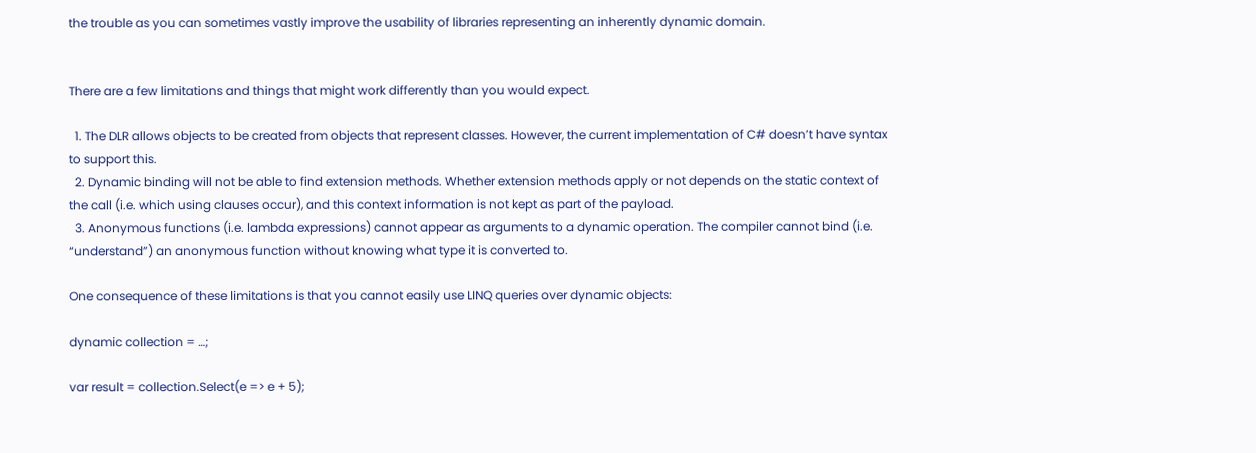the trouble as you can sometimes vastly improve the usability of libraries representing an inherently dynamic domain.


There are a few limitations and things that might work differently than you would expect.

  1. The DLR allows objects to be created from objects that represent classes. However, the current implementation of C# doesn’t have syntax to support this.
  2. Dynamic binding will not be able to find extension methods. Whether extension methods apply or not depends on the static context of the call (i.e. which using clauses occur), and this context information is not kept as part of the payload.
  3. Anonymous functions (i.e. lambda expressions) cannot appear as arguments to a dynamic operation. The compiler cannot bind (i.e. “understand”) an anonymous function without knowing what type it is converted to.

One consequence of these limitations is that you cannot easily use LINQ queries over dynamic objects:

dynamic collection = …;

var result = collection.Select(e => e + 5);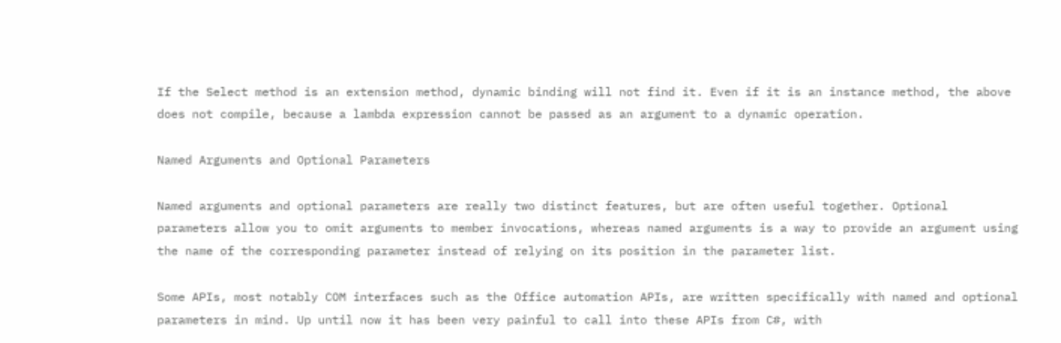If the Select method is an extension method, dynamic binding will not find it. Even if it is an instance method, the above does not compile, because a lambda expression cannot be passed as an argument to a dynamic operation.

Named Arguments and Optional Parameters

Named arguments and optional parameters are really two distinct features, but are often useful together. Optional parameters allow you to omit arguments to member invocations, whereas named arguments is a way to provide an argument using the name of the corresponding parameter instead of relying on its position in the parameter list.

Some APIs, most notably COM interfaces such as the Office automation APIs, are written specifically with named and optional parameters in mind. Up until now it has been very painful to call into these APIs from C#, with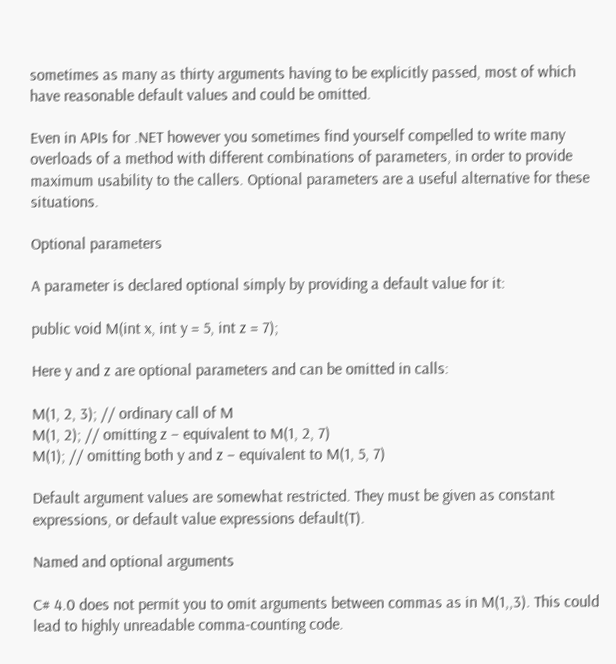sometimes as many as thirty arguments having to be explicitly passed, most of which have reasonable default values and could be omitted.

Even in APIs for .NET however you sometimes find yourself compelled to write many overloads of a method with different combinations of parameters, in order to provide maximum usability to the callers. Optional parameters are a useful alternative for these situations.

Optional parameters

A parameter is declared optional simply by providing a default value for it:

public void M(int x, int y = 5, int z = 7);

Here y and z are optional parameters and can be omitted in calls:

M(1, 2, 3); // ordinary call of M
M(1, 2); // omitting z – equivalent to M(1, 2, 7)
M(1); // omitting both y and z – equivalent to M(1, 5, 7)

Default argument values are somewhat restricted. They must be given as constant expressions, or default value expressions default(T).

Named and optional arguments

C# 4.0 does not permit you to omit arguments between commas as in M(1,,3). This could lead to highly unreadable comma-counting code.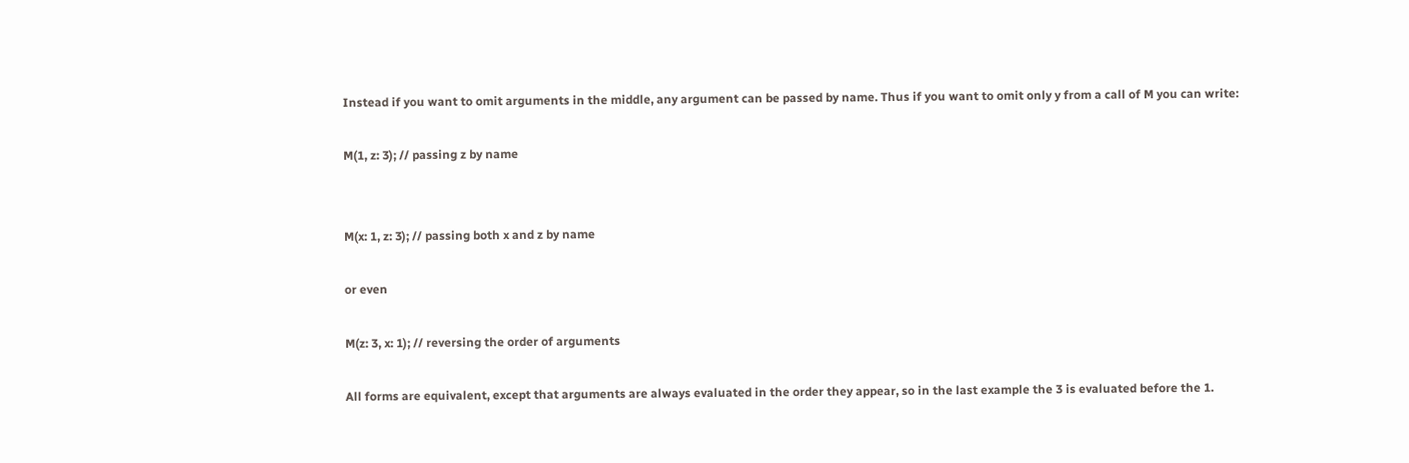Instead if you want to omit arguments in the middle, any argument can be passed by name. Thus if you want to omit only y from a call of M you can write:

M(1, z: 3); // passing z by name


M(x: 1, z: 3); // passing both x and z by name

or even

M(z: 3, x: 1); // reversing the order of arguments

All forms are equivalent, except that arguments are always evaluated in the order they appear, so in the last example the 3 is evaluated before the 1.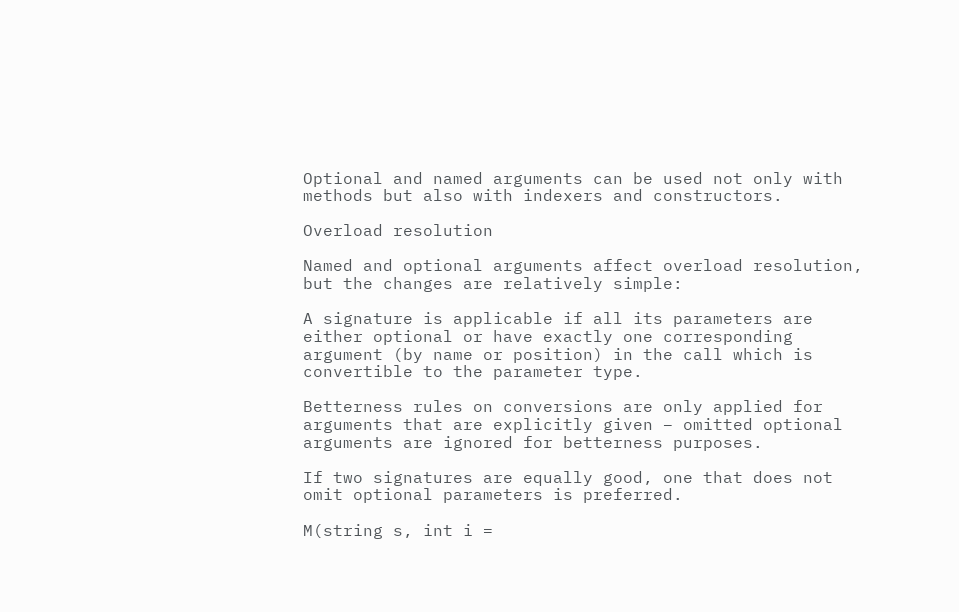Optional and named arguments can be used not only with methods but also with indexers and constructors.

Overload resolution

Named and optional arguments affect overload resolution, but the changes are relatively simple:

A signature is applicable if all its parameters are either optional or have exactly one corresponding argument (by name or position) in the call which is convertible to the parameter type.

Betterness rules on conversions are only applied for arguments that are explicitly given – omitted optional arguments are ignored for betterness purposes.

If two signatures are equally good, one that does not omit optional parameters is preferred.

M(string s, int i =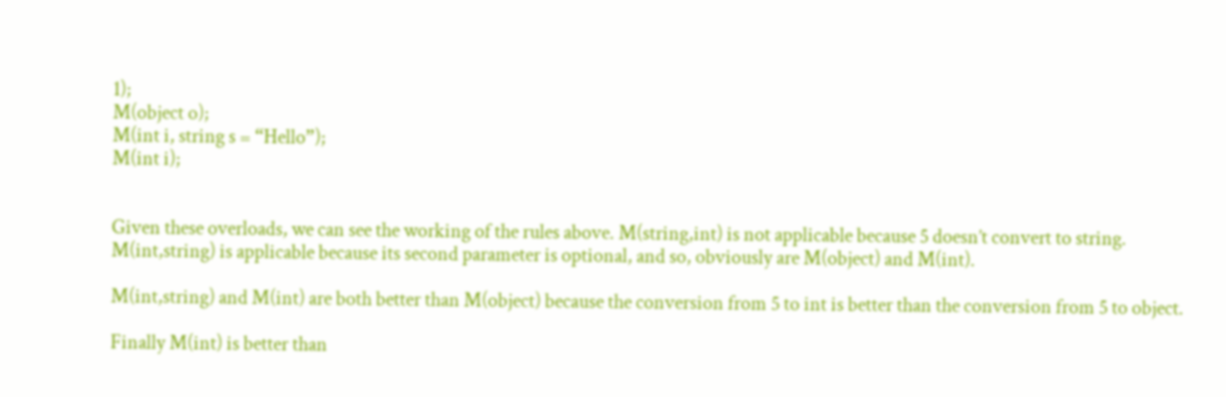1);
M(object o);
M(int i, string s = “Hello”);
M(int i);


Given these overloads, we can see the working of the rules above. M(string,int) is not applicable because 5 doesn’t convert to string. M(int,string) is applicable because its second parameter is optional, and so, obviously are M(object) and M(int).

M(int,string) and M(int) are both better than M(object) because the conversion from 5 to int is better than the conversion from 5 to object.

Finally M(int) is better than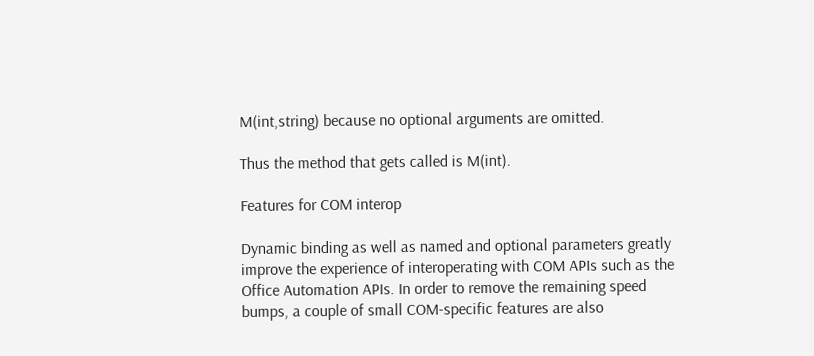M(int,string) because no optional arguments are omitted.

Thus the method that gets called is M(int).

Features for COM interop

Dynamic binding as well as named and optional parameters greatly improve the experience of interoperating with COM APIs such as the Office Automation APIs. In order to remove the remaining speed bumps, a couple of small COM-specific features are also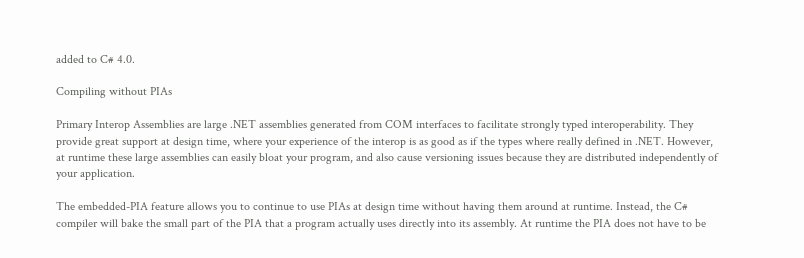added to C# 4.0.

Compiling without PIAs

Primary Interop Assemblies are large .NET assemblies generated from COM interfaces to facilitate strongly typed interoperability. They provide great support at design time, where your experience of the interop is as good as if the types where really defined in .NET. However, at runtime these large assemblies can easily bloat your program, and also cause versioning issues because they are distributed independently of your application.

The embedded-PIA feature allows you to continue to use PIAs at design time without having them around at runtime. Instead, the C# compiler will bake the small part of the PIA that a program actually uses directly into its assembly. At runtime the PIA does not have to be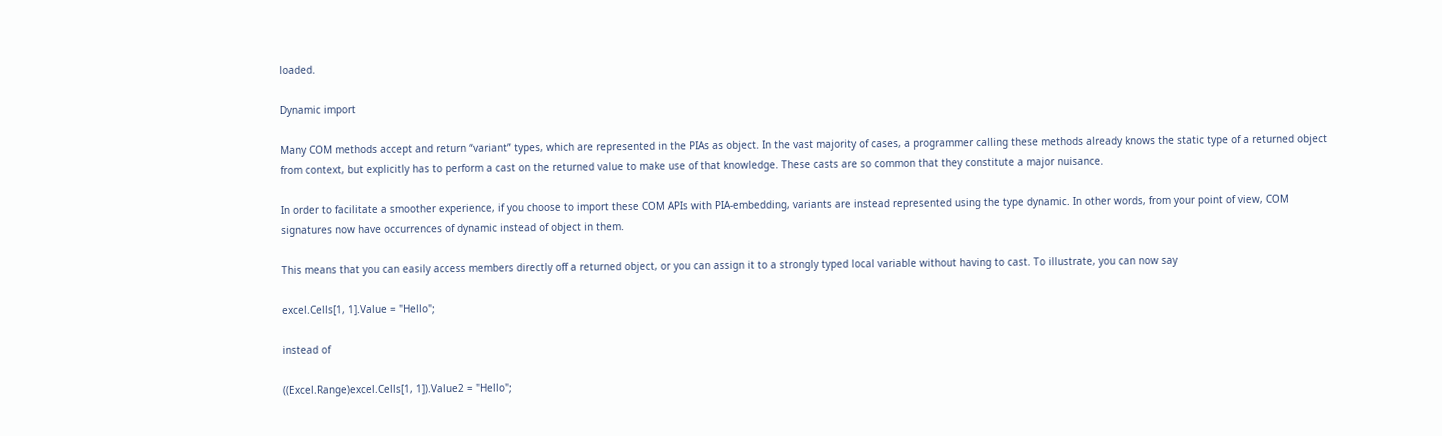loaded.

Dynamic import

Many COM methods accept and return “variant” types, which are represented in the PIAs as object. In the vast majority of cases, a programmer calling these methods already knows the static type of a returned object from context, but explicitly has to perform a cast on the returned value to make use of that knowledge. These casts are so common that they constitute a major nuisance.

In order to facilitate a smoother experience, if you choose to import these COM APIs with PIA-embedding, variants are instead represented using the type dynamic. In other words, from your point of view, COM signatures now have occurrences of dynamic instead of object in them.

This means that you can easily access members directly off a returned object, or you can assign it to a strongly typed local variable without having to cast. To illustrate, you can now say

excel.Cells[1, 1].Value = "Hello";

instead of

((Excel.Range)excel.Cells[1, 1]).Value2 = "Hello";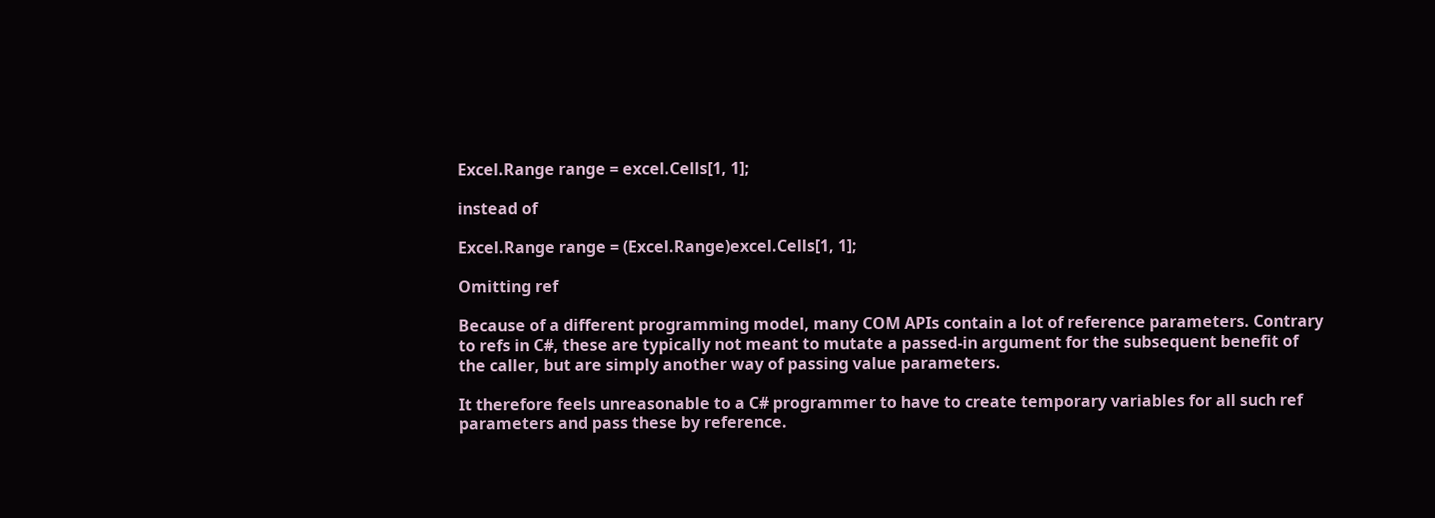Excel.Range range = excel.Cells[1, 1];

instead of

Excel.Range range = (Excel.Range)excel.Cells[1, 1];

Omitting ref

Because of a different programming model, many COM APIs contain a lot of reference parameters. Contrary to refs in C#, these are typically not meant to mutate a passed-in argument for the subsequent benefit of the caller, but are simply another way of passing value parameters.

It therefore feels unreasonable to a C# programmer to have to create temporary variables for all such ref parameters and pass these by reference.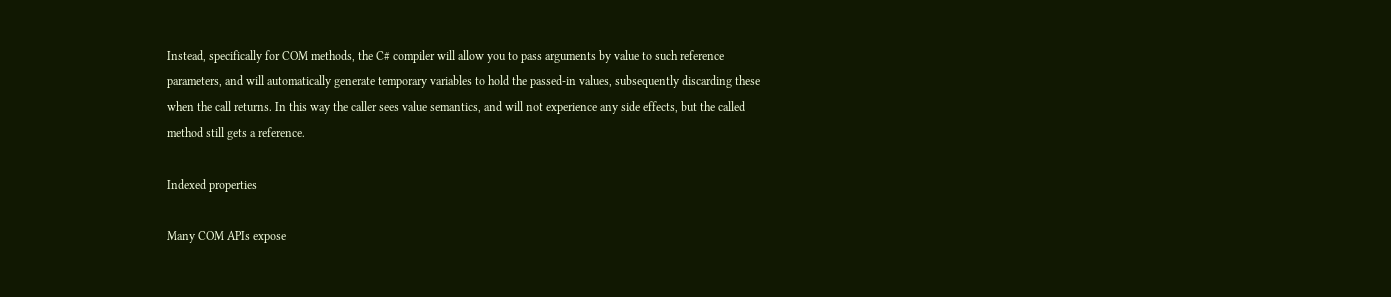Instead, specifically for COM methods, the C# compiler will allow you to pass arguments by value to such reference parameters, and will automatically generate temporary variables to hold the passed-in values, subsequently discarding these when the call returns. In this way the caller sees value semantics, and will not experience any side effects, but the called method still gets a reference.

Indexed properties

Many COM APIs expose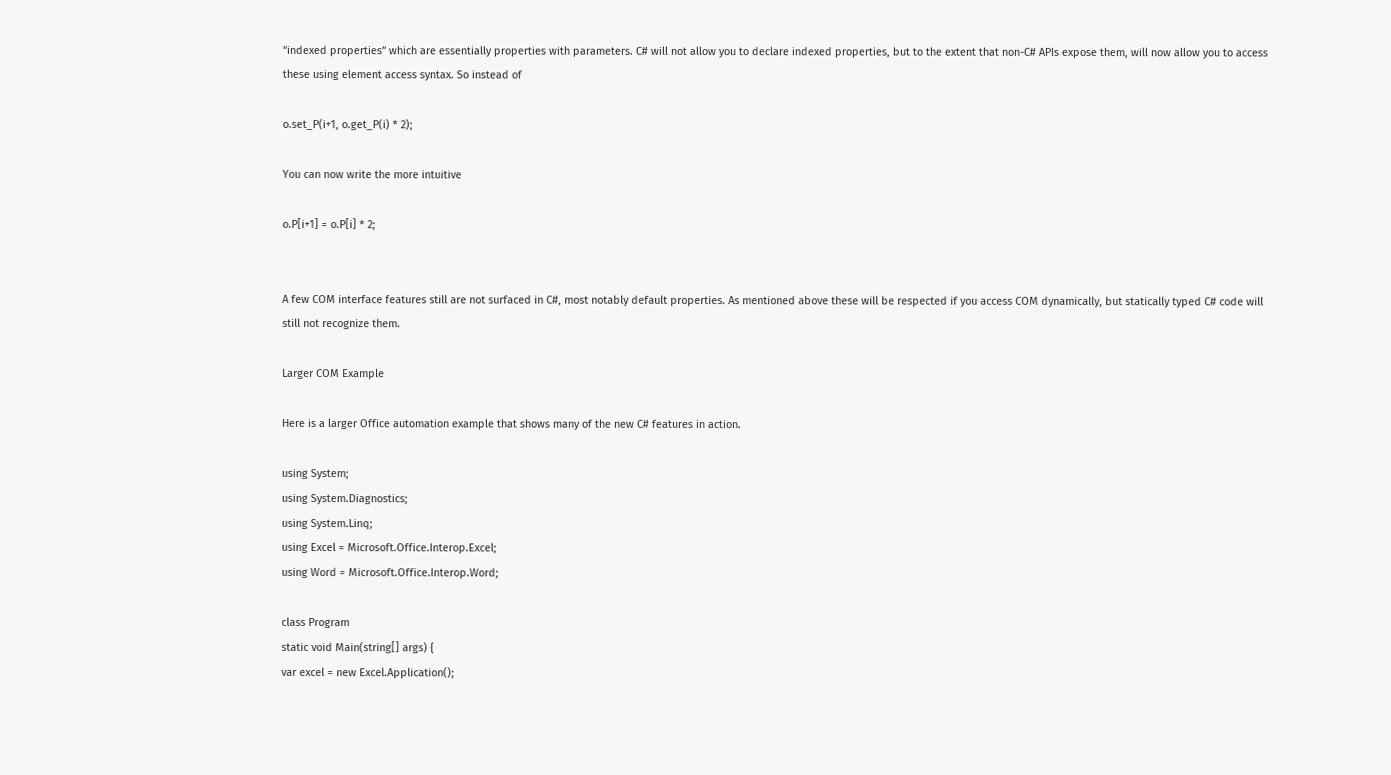“indexed properties” which are essentially properties with parameters. C# will not allow you to declare indexed properties, but to the extent that non-C# APIs expose them, will now allow you to access these using element access syntax. So instead of

o.set_P(i+1, o.get_P(i) * 2);

You can now write the more intuitive

o.P[i+1] = o.P[i] * 2;


A few COM interface features still are not surfaced in C#, most notably default properties. As mentioned above these will be respected if you access COM dynamically, but statically typed C# code will still not recognize them.

Larger COM Example

Here is a larger Office automation example that shows many of the new C# features in action.

using System;
using System.Diagnostics;
using System.Linq;
using Excel = Microsoft.Office.Interop.Excel;
using Word = Microsoft.Office.Interop.Word;

class Program
static void Main(string[] args) {
var excel = new Excel.Application();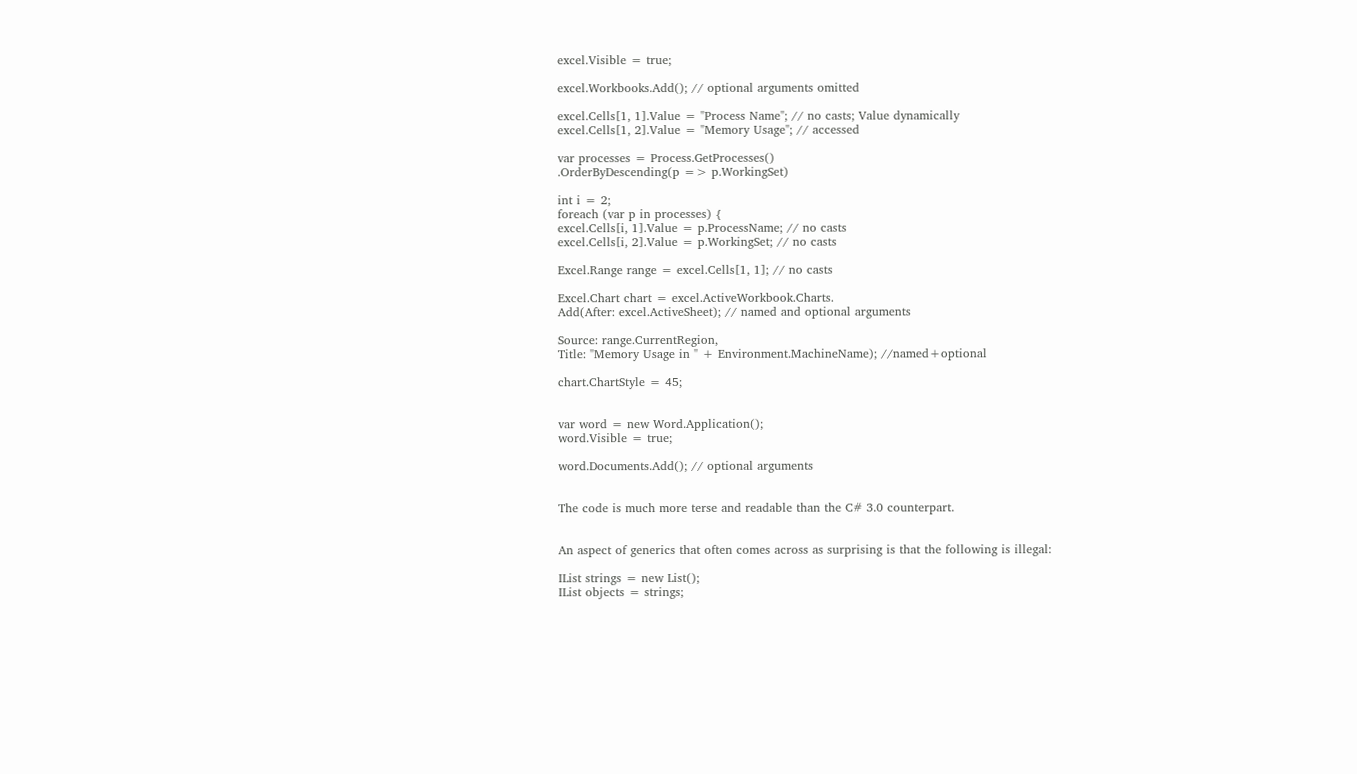excel.Visible = true;

excel.Workbooks.Add(); // optional arguments omitted

excel.Cells[1, 1].Value = "Process Name"; // no casts; Value dynamically
excel.Cells[1, 2].Value = "Memory Usage"; // accessed

var processes = Process.GetProcesses()
.OrderByDescending(p => p.WorkingSet)

int i = 2;
foreach (var p in processes) {
excel.Cells[i, 1].Value = p.ProcessName; // no casts
excel.Cells[i, 2].Value = p.WorkingSet; // no casts

Excel.Range range = excel.Cells[1, 1]; // no casts

Excel.Chart chart = excel.ActiveWorkbook.Charts.
Add(After: excel.ActiveSheet); // named and optional arguments

Source: range.CurrentRegion,
Title: "Memory Usage in " + Environment.MachineName); //named+optional

chart.ChartStyle = 45;


var word = new Word.Application();
word.Visible = true;

word.Documents.Add(); // optional arguments


The code is much more terse and readable than the C# 3.0 counterpart.


An aspect of generics that often comes across as surprising is that the following is illegal:

IList strings = new List();
IList objects = strings;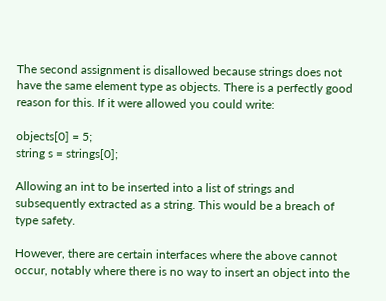The second assignment is disallowed because strings does not have the same element type as objects. There is a perfectly good reason for this. If it were allowed you could write:

objects[0] = 5;
string s = strings[0];

Allowing an int to be inserted into a list of strings and subsequently extracted as a string. This would be a breach of type safety.

However, there are certain interfaces where the above cannot occur, notably where there is no way to insert an object into the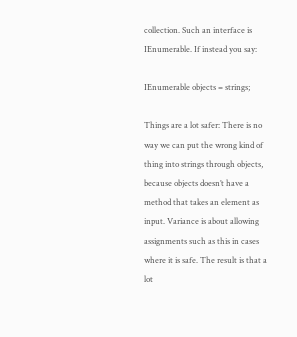collection. Such an interface is IEnumerable. If instead you say:

IEnumerable objects = strings;

Things are a lot safer: There is no way we can put the wrong kind of thing into strings through objects, because objects doesn’t have a method that takes an element as input. Variance is about allowing assignments such as this in cases where it is safe. The result is that a lot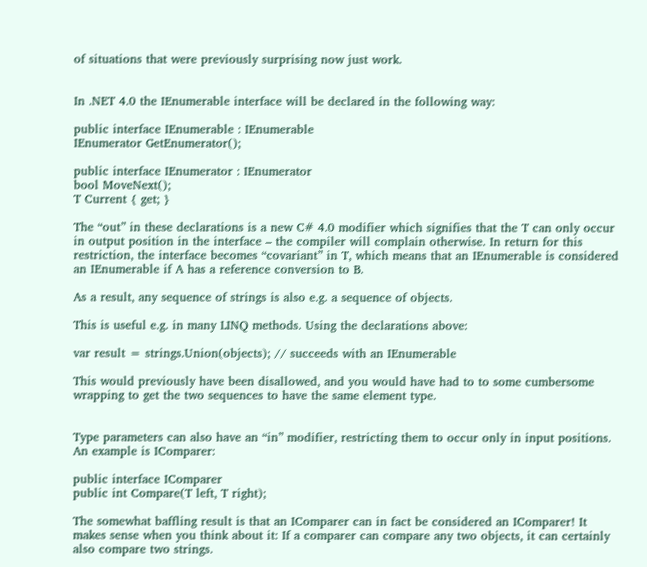of situations that were previously surprising now just work.


In .NET 4.0 the IEnumerable interface will be declared in the following way:

public interface IEnumerable : IEnumerable
IEnumerator GetEnumerator();

public interface IEnumerator : IEnumerator
bool MoveNext();
T Current { get; }

The “out” in these declarations is a new C# 4.0 modifier which signifies that the T can only occur in output position in the interface – the compiler will complain otherwise. In return for this restriction, the interface becomes “covariant” in T, which means that an IEnumerable is considered an IEnumerable if A has a reference conversion to B.

As a result, any sequence of strings is also e.g. a sequence of objects.

This is useful e.g. in many LINQ methods. Using the declarations above:

var result = strings.Union(objects); // succeeds with an IEnumerable

This would previously have been disallowed, and you would have had to to some cumbersome wrapping to get the two sequences to have the same element type.


Type parameters can also have an “in” modifier, restricting them to occur only in input positions. An example is IComparer:

public interface IComparer
public int Compare(T left, T right);

The somewhat baffling result is that an IComparer can in fact be considered an IComparer! It makes sense when you think about it: If a comparer can compare any two objects, it can certainly also compare two strings.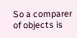So a comparer of objects is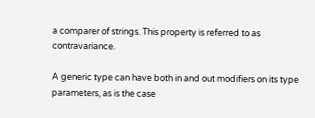a comparer of strings. This property is referred to as contravariance.

A generic type can have both in and out modifiers on its type parameters, as is the case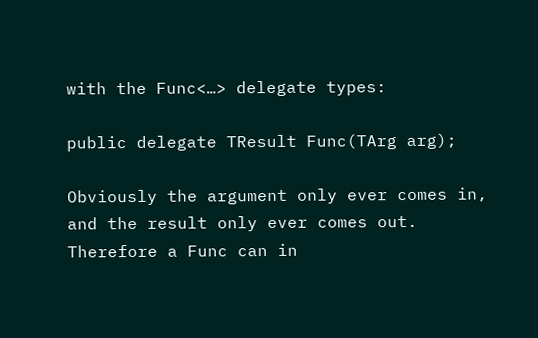with the Func<…> delegate types:

public delegate TResult Func(TArg arg);

Obviously the argument only ever comes in, and the result only ever comes out. Therefore a Func can in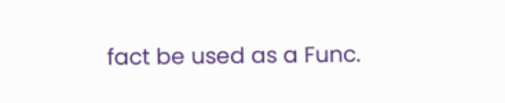fact be used as a Func.